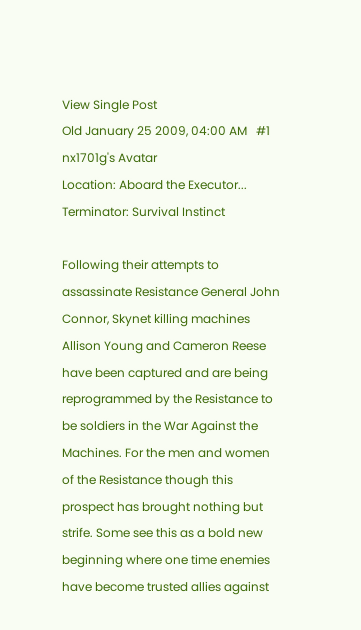View Single Post
Old January 25 2009, 04:00 AM   #1
nx1701g's Avatar
Location: Aboard the Executor...
Terminator: Survival Instinct

Following their attempts to assassinate Resistance General John Connor, Skynet killing machines Allison Young and Cameron Reese have been captured and are being reprogrammed by the Resistance to be soldiers in the War Against the Machines. For the men and women of the Resistance though this prospect has brought nothing but strife. Some see this as a bold new beginning where one time enemies have become trusted allies against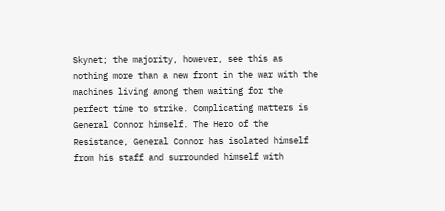Skynet; the majority, however, see this as nothing more than a new front in the war with the machines living among them waiting for the perfect time to strike. Complicating matters is General Connor himself. The Hero of the Resistance, General Connor has isolated himself from his staff and surrounded himself with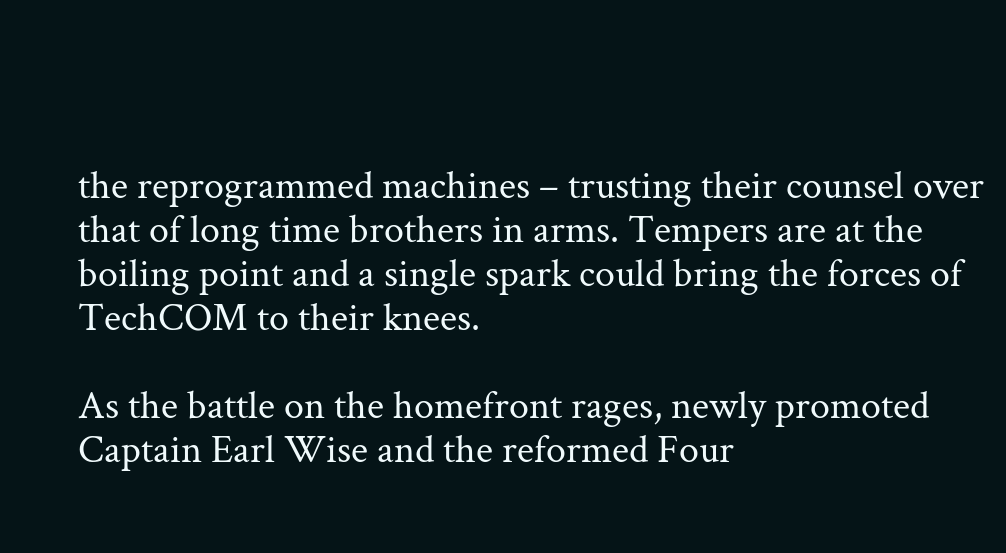the reprogrammed machines – trusting their counsel over that of long time brothers in arms. Tempers are at the boiling point and a single spark could bring the forces of TechCOM to their knees.

As the battle on the homefront rages, newly promoted Captain Earl Wise and the reformed Four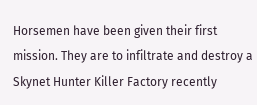Horsemen have been given their first mission. They are to infiltrate and destroy a Skynet Hunter Killer Factory recently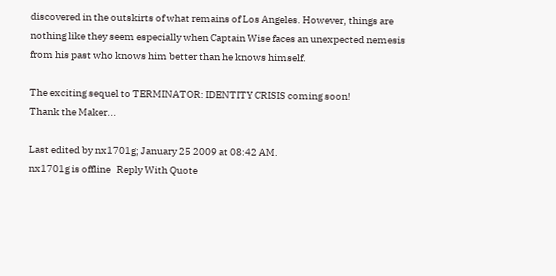discovered in the outskirts of what remains of Los Angeles. However, things are nothing like they seem especially when Captain Wise faces an unexpected nemesis from his past who knows him better than he knows himself.

The exciting sequel to TERMINATOR: IDENTITY CRISIS coming soon!
Thank the Maker...

Last edited by nx1701g; January 25 2009 at 08:42 AM.
nx1701g is offline   Reply With Quote